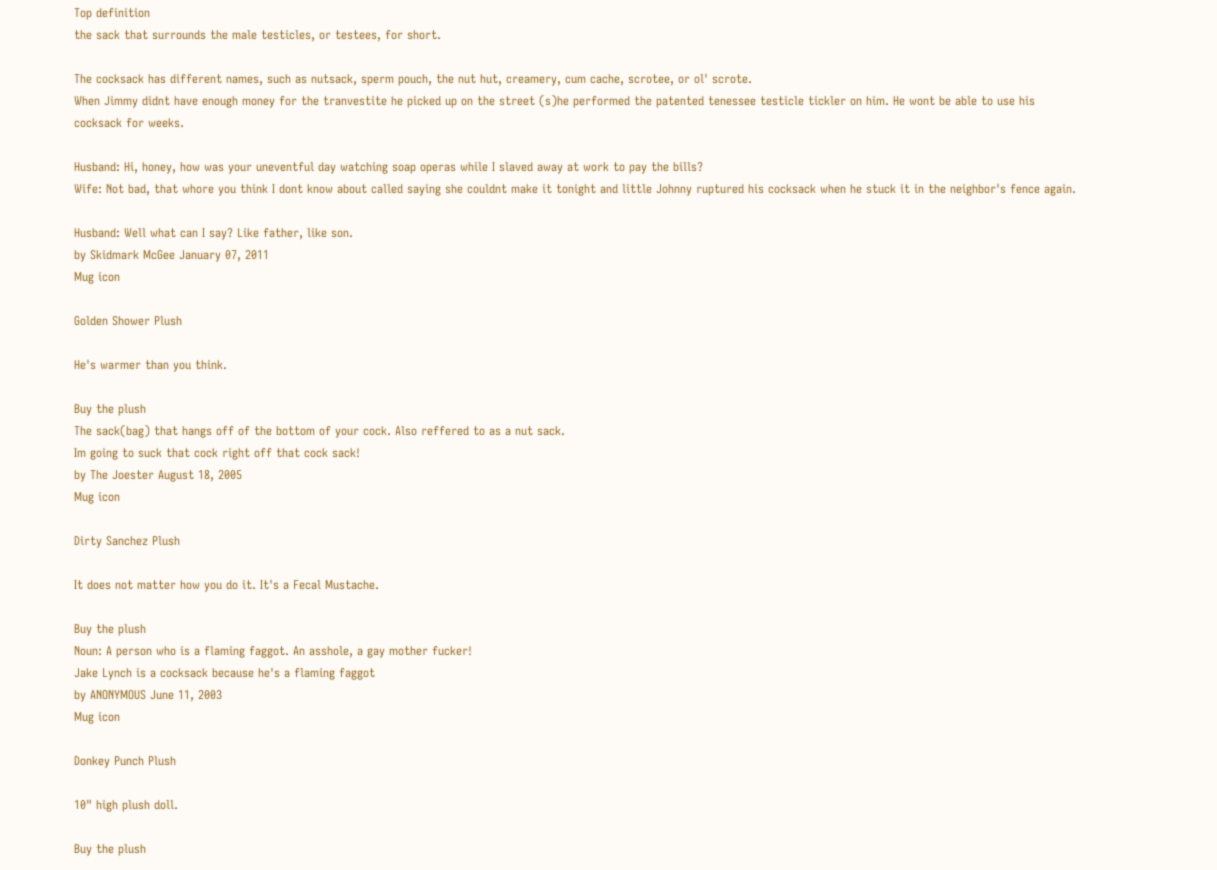Top definition
the sack that surrounds the male testicles, or testees, for short.

The cocksack has different names, such as nutsack, sperm pouch, the nut hut, creamery, cum cache, scrotee, or ol' scrote.
When Jimmy didnt have enough money for the tranvestite he picked up on the street (s)he performed the patented tenessee testicle tickler on him. He wont be able to use his cocksack for weeks.

Husband: Hi, honey, how was your uneventful day watching soap operas while I slaved away at work to pay the bills?
Wife: Not bad, that whore you think I dont know about called saying she couldnt make it tonight and little Johnny ruptured his cocksack when he stuck it in the neighbor's fence again.

Husband: Well what can I say? Like father, like son.
by Skidmark McGee January 07, 2011
Mug icon

Golden Shower Plush

He's warmer than you think.

Buy the plush
The sack(bag) that hangs off of the bottom of your cock. Also reffered to as a nut sack.
Im going to suck that cock right off that cock sack!
by The Joester August 18, 2005
Mug icon

Dirty Sanchez Plush

It does not matter how you do it. It's a Fecal Mustache.

Buy the plush
Noun: A person who is a flaming faggot. An asshole, a gay mother fucker!
Jake Lynch is a cocksack because he's a flaming faggot
by ANONYMOUS June 11, 2003
Mug icon

Donkey Punch Plush

10" high plush doll.

Buy the plush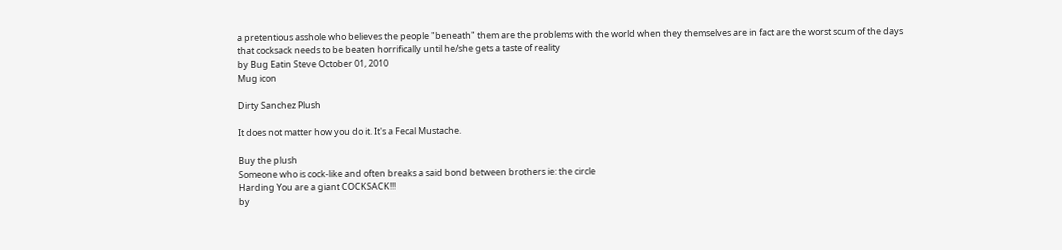a pretentious asshole who believes the people "beneath" them are the problems with the world when they themselves are in fact are the worst scum of the days
that cocksack needs to be beaten horrifically until he/she gets a taste of reality
by Bug Eatin Steve October 01, 2010
Mug icon

Dirty Sanchez Plush

It does not matter how you do it. It's a Fecal Mustache.

Buy the plush
Someone who is cock-like and often breaks a said bond between brothers ie: the circle
Harding You are a giant COCKSACK!!!
by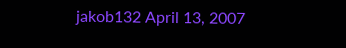jakob132 April 13, 2007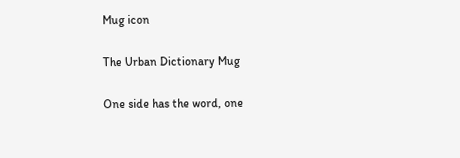Mug icon

The Urban Dictionary Mug

One side has the word, one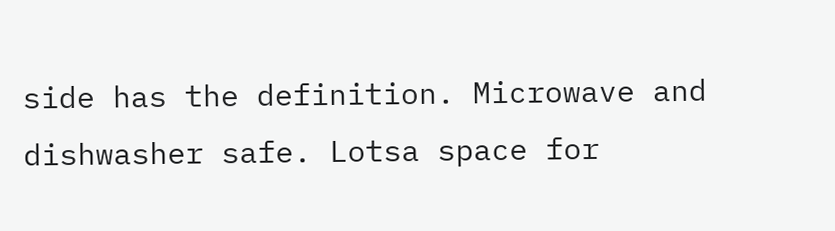side has the definition. Microwave and dishwasher safe. Lotsa space for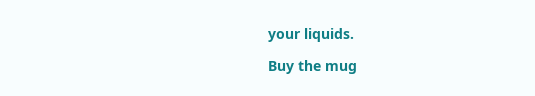your liquids.

Buy the mug